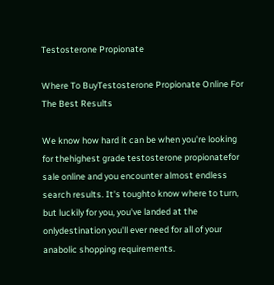Testosterone Propionate

Where To BuyTestosterone Propionate Online For The Best Results

We know how hard it can be when you're looking for thehighest grade testosterone propionatefor sale online and you encounter almost endless search results. It's toughto know where to turn, but luckily for you, you've landed at the onlydestination you'll ever need for all of your anabolic shopping requirements.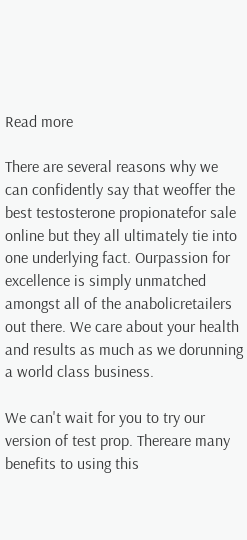Read more

There are several reasons why we can confidently say that weoffer the best testosterone propionatefor sale online but they all ultimately tie into one underlying fact. Ourpassion for excellence is simply unmatched amongst all of the anabolicretailers out there. We care about your health and results as much as we dorunning a world class business.

We can't wait for you to try our version of test prop. Thereare many benefits to using this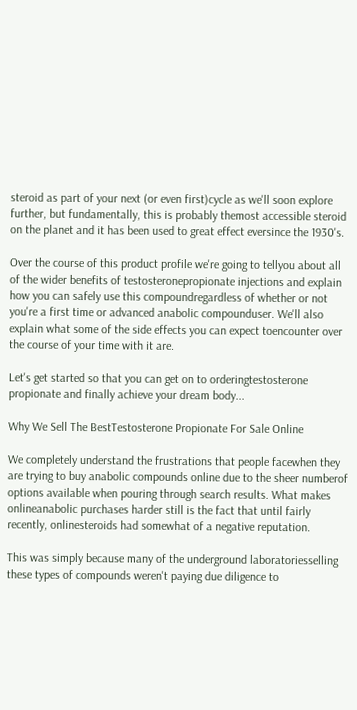steroid as part of your next (or even first)cycle as we'll soon explore further, but fundamentally, this is probably themost accessible steroid on the planet and it has been used to great effect eversince the 1930's.

Over the course of this product profile we're going to tellyou about all of the wider benefits of testosteronepropionate injections and explain how you can safely use this compoundregardless of whether or not you're a first time or advanced anabolic compounduser. We'll also explain what some of the side effects you can expect toencounter over the course of your time with it are.

Let's get started so that you can get on to orderingtestosterone propionate and finally achieve your dream body...

Why We Sell The BestTestosterone Propionate For Sale Online

We completely understand the frustrations that people facewhen they are trying to buy anabolic compounds online due to the sheer numberof options available when pouring through search results. What makes onlineanabolic purchases harder still is the fact that until fairly recently, onlinesteroids had somewhat of a negative reputation.

This was simply because many of the underground laboratoriesselling these types of compounds weren't paying due diligence to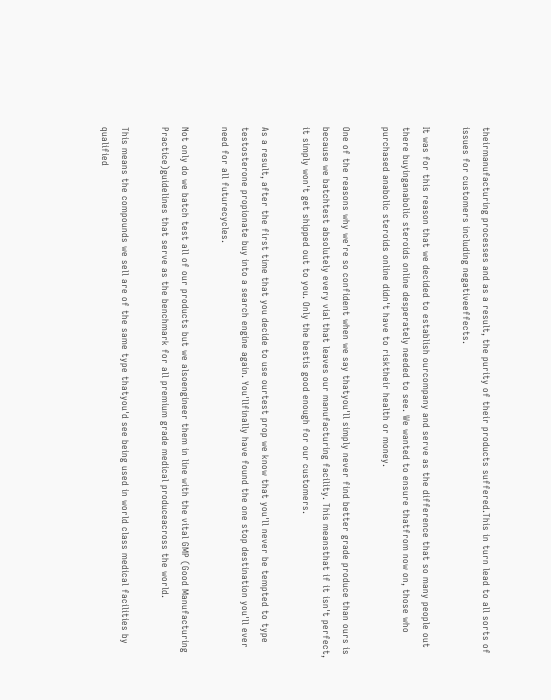theirmanufacturing processes and as a result, the purity of their products suffered.This in turn lead to all sorts of issues for customers including negativeeffects.

It was for this reason that we decided to establish ourcompany and serve as the difference that so many people out there buyinganabolic steroids online desperately needed to see. We wanted to ensure thatfrom now on, those who purchased anabolic steroids online didn't have to risktheir health or money.

One of the reasons why we're so confident when we say thatyou'll simply never find better grade produce than ours is because we batchtest absolutely every vial that leaves our manufacturing facility. This meansthat if it isn't perfect, it simply won't get shipped out to you. Only the bestis good enough for our customers.

As a result, after the first time that you decide to use ourtest prop we know that you'll never be tempted to type testosterone propionate buy into a search engine again. You'llfinally have found the one stop destination you'll ever need for all futurecycles.

Not only do we batch test all of our products but we alsoengineer them in line with the vital GMP (Good Manufacturing Practice)guidelines that serve as the benchmark for all premium grade medical produceacross the world.

This means the compounds we sell are of the same type thatyou'd see being used in world class medical facilities by qualified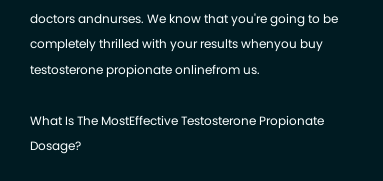doctors andnurses. We know that you're going to be completely thrilled with your results whenyou buy testosterone propionate onlinefrom us.

What Is The MostEffective Testosterone Propionate Dosage?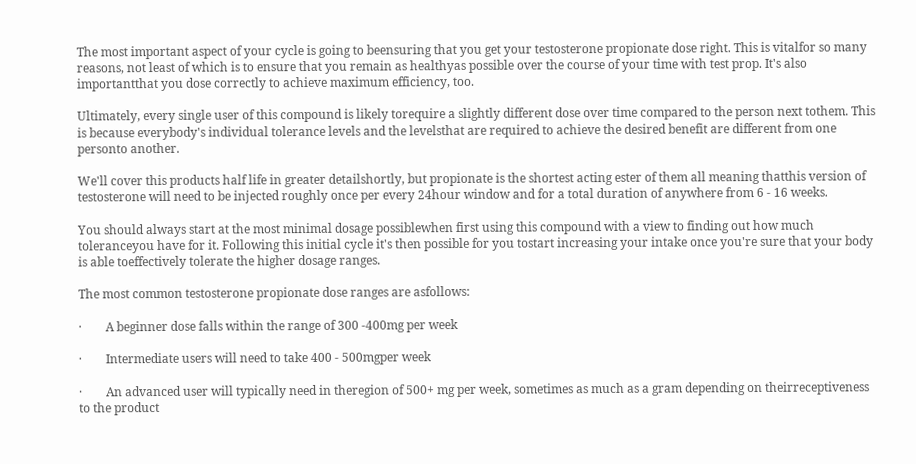The most important aspect of your cycle is going to beensuring that you get your testosterone propionate dose right. This is vitalfor so many reasons, not least of which is to ensure that you remain as healthyas possible over the course of your time with test prop. It's also importantthat you dose correctly to achieve maximum efficiency, too.

Ultimately, every single user of this compound is likely torequire a slightly different dose over time compared to the person next tothem. This is because everybody's individual tolerance levels and the levelsthat are required to achieve the desired benefit are different from one personto another.

We'll cover this products half life in greater detailshortly, but propionate is the shortest acting ester of them all meaning thatthis version of testosterone will need to be injected roughly once per every 24hour window and for a total duration of anywhere from 6 - 16 weeks.

You should always start at the most minimal dosage possiblewhen first using this compound with a view to finding out how much toleranceyou have for it. Following this initial cycle it's then possible for you tostart increasing your intake once you're sure that your body is able toeffectively tolerate the higher dosage ranges.

The most common testosterone propionate dose ranges are asfollows:

·        A beginner dose falls within the range of 300 -400mg per week

·        Intermediate users will need to take 400 - 500mgper week

·        An advanced user will typically need in theregion of 500+ mg per week, sometimes as much as a gram depending on theirreceptiveness to the product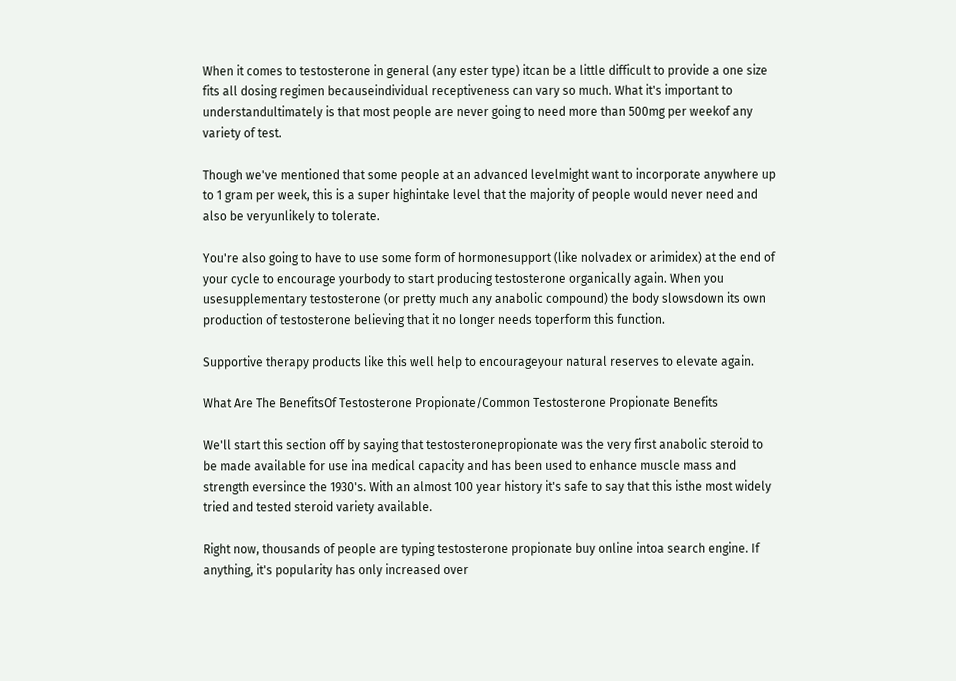When it comes to testosterone in general (any ester type) itcan be a little difficult to provide a one size fits all dosing regimen becauseindividual receptiveness can vary so much. What it's important to understandultimately is that most people are never going to need more than 500mg per weekof any variety of test.

Though we've mentioned that some people at an advanced levelmight want to incorporate anywhere up to 1 gram per week, this is a super highintake level that the majority of people would never need and also be veryunlikely to tolerate.

You're also going to have to use some form of hormonesupport (like nolvadex or arimidex) at the end of your cycle to encourage yourbody to start producing testosterone organically again. When you usesupplementary testosterone (or pretty much any anabolic compound) the body slowsdown its own production of testosterone believing that it no longer needs toperform this function.

Supportive therapy products like this well help to encourageyour natural reserves to elevate again.

What Are The BenefitsOf Testosterone Propionate/Common Testosterone Propionate Benefits

We'll start this section off by saying that testosteronepropionate was the very first anabolic steroid to be made available for use ina medical capacity and has been used to enhance muscle mass and strength eversince the 1930's. With an almost 100 year history it's safe to say that this isthe most widely tried and tested steroid variety available.

Right now, thousands of people are typing testosterone propionate buy online intoa search engine. If anything, it's popularity has only increased over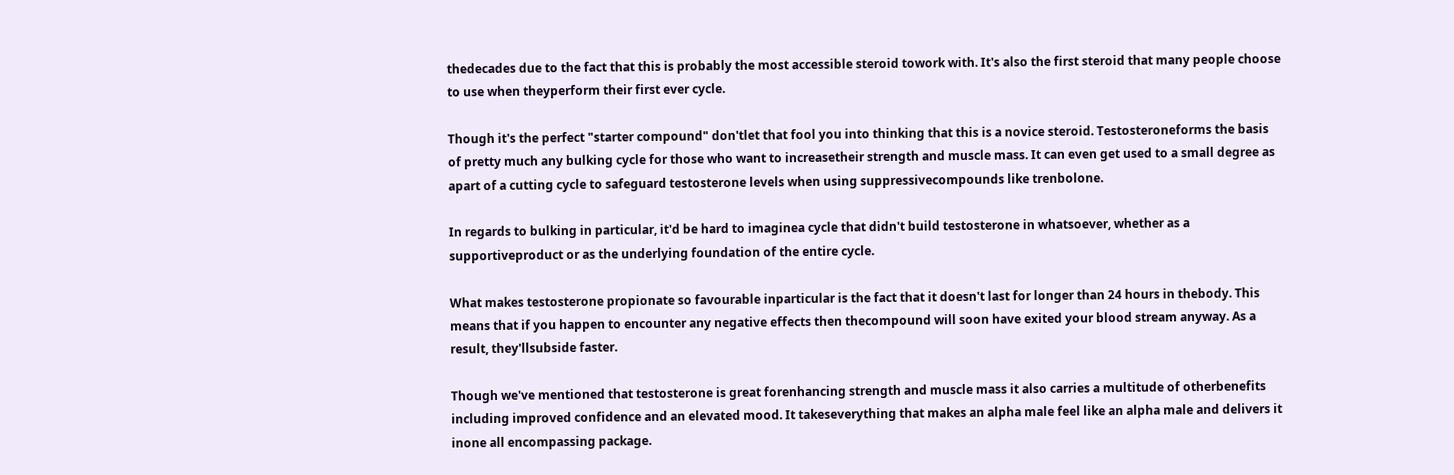thedecades due to the fact that this is probably the most accessible steroid towork with. It's also the first steroid that many people choose to use when theyperform their first ever cycle.

Though it's the perfect "starter compound" don'tlet that fool you into thinking that this is a novice steroid. Testosteroneforms the basis of pretty much any bulking cycle for those who want to increasetheir strength and muscle mass. It can even get used to a small degree as apart of a cutting cycle to safeguard testosterone levels when using suppressivecompounds like trenbolone.

In regards to bulking in particular, it'd be hard to imaginea cycle that didn't build testosterone in whatsoever, whether as a supportiveproduct or as the underlying foundation of the entire cycle.

What makes testosterone propionate so favourable inparticular is the fact that it doesn't last for longer than 24 hours in thebody. This means that if you happen to encounter any negative effects then thecompound will soon have exited your blood stream anyway. As a result, they'llsubside faster.

Though we've mentioned that testosterone is great forenhancing strength and muscle mass it also carries a multitude of otherbenefits including improved confidence and an elevated mood. It takeseverything that makes an alpha male feel like an alpha male and delivers it inone all encompassing package.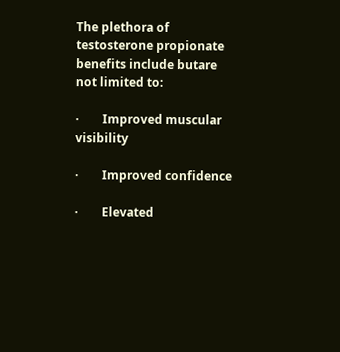The plethora of testosterone propionate benefits include butare not limited to:

·        Improved muscular visibility

·        Improved confidence

·        Elevated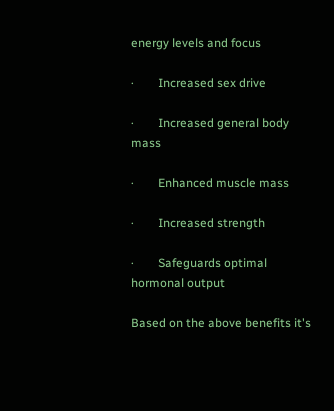energy levels and focus

·        Increased sex drive

·        Increased general body mass

·        Enhanced muscle mass

·        Increased strength

·        Safeguards optimal hormonal output

Based on the above benefits it's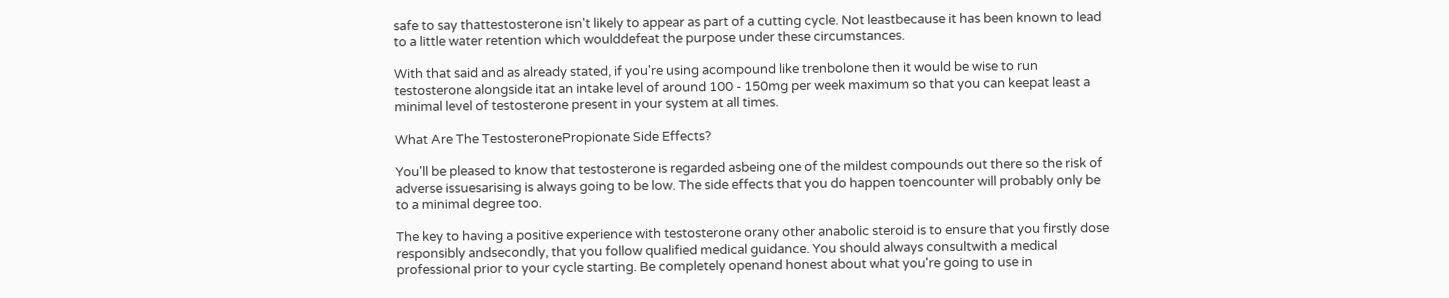safe to say thattestosterone isn't likely to appear as part of a cutting cycle. Not leastbecause it has been known to lead to a little water retention which woulddefeat the purpose under these circumstances.

With that said and as already stated, if you're using acompound like trenbolone then it would be wise to run testosterone alongside itat an intake level of around 100 - 150mg per week maximum so that you can keepat least a minimal level of testosterone present in your system at all times.

What Are The TestosteronePropionate Side Effects?

You'll be pleased to know that testosterone is regarded asbeing one of the mildest compounds out there so the risk of adverse issuesarising is always going to be low. The side effects that you do happen toencounter will probably only be to a minimal degree too.

The key to having a positive experience with testosterone orany other anabolic steroid is to ensure that you firstly dose responsibly andsecondly, that you follow qualified medical guidance. You should always consultwith a medical professional prior to your cycle starting. Be completely openand honest about what you're going to use in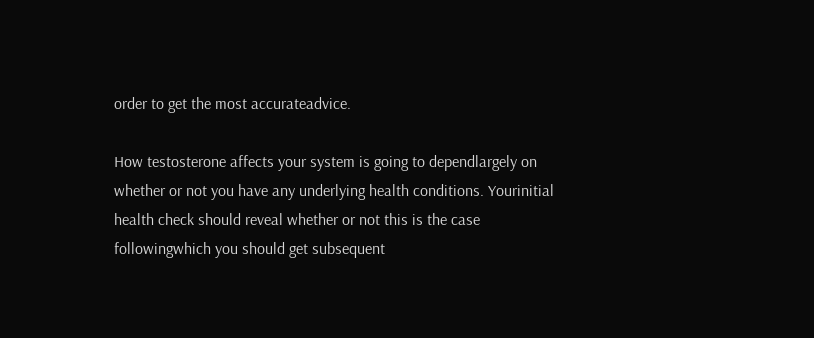order to get the most accurateadvice.

How testosterone affects your system is going to dependlargely on whether or not you have any underlying health conditions. Yourinitial health check should reveal whether or not this is the case followingwhich you should get subsequent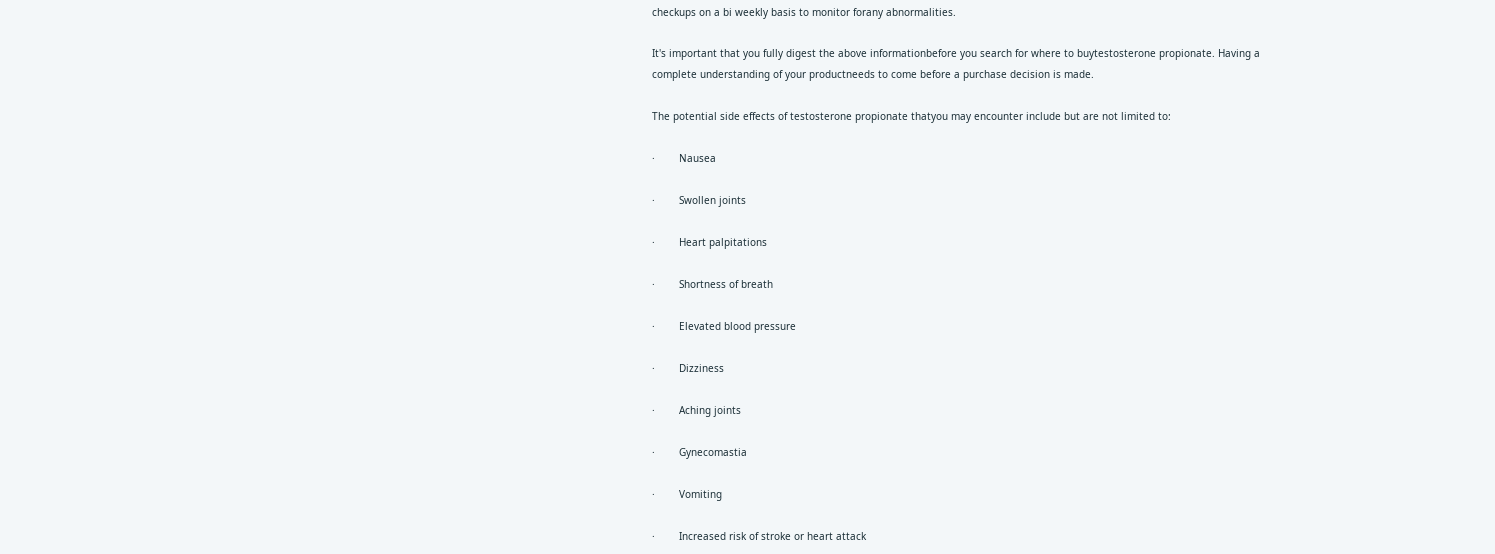checkups on a bi weekly basis to monitor forany abnormalities.

It's important that you fully digest the above informationbefore you search for where to buytestosterone propionate. Having a complete understanding of your productneeds to come before a purchase decision is made.

The potential side effects of testosterone propionate thatyou may encounter include but are not limited to:

·        Nausea

·        Swollen joints

·        Heart palpitations

·        Shortness of breath

·        Elevated blood pressure

·        Dizziness

·        Aching joints

·        Gynecomastia

·        Vomiting

·        Increased risk of stroke or heart attack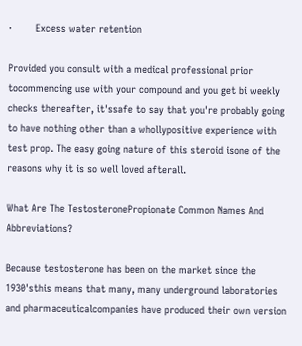·        Excess water retention

Provided you consult with a medical professional prior tocommencing use with your compound and you get bi weekly checks thereafter, it'ssafe to say that you're probably going to have nothing other than a whollypositive experience with test prop. The easy going nature of this steroid isone of the reasons why it is so well loved afterall.

What Are The TestosteronePropionate Common Names And Abbreviations?

Because testosterone has been on the market since the 1930'sthis means that many, many underground laboratories and pharmaceuticalcompanies have produced their own version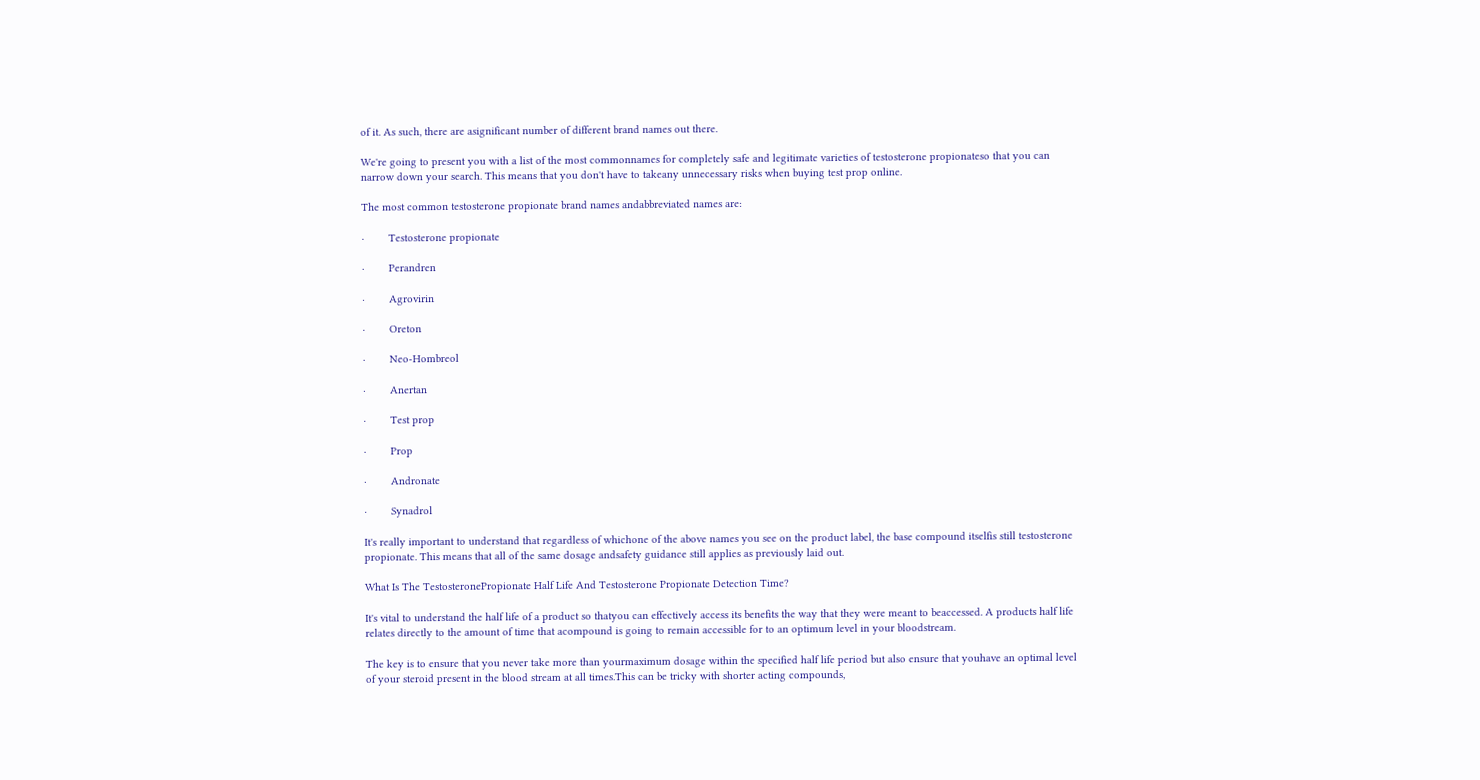of it. As such, there are asignificant number of different brand names out there.

We're going to present you with a list of the most commonnames for completely safe and legitimate varieties of testosterone propionateso that you can narrow down your search. This means that you don't have to takeany unnecessary risks when buying test prop online.

The most common testosterone propionate brand names andabbreviated names are:

·        Testosterone propionate

·        Perandren

·        Agrovirin

·        Oreton

·        Neo-Hombreol

·        Anertan

·        Test prop

·        Prop

·        Andronate

·        Synadrol

It's really important to understand that regardless of whichone of the above names you see on the product label, the base compound itselfis still testosterone propionate. This means that all of the same dosage andsafety guidance still applies as previously laid out.

What Is The TestosteronePropionate Half Life And Testosterone Propionate Detection Time?

It's vital to understand the half life of a product so thatyou can effectively access its benefits the way that they were meant to beaccessed. A products half life relates directly to the amount of time that acompound is going to remain accessible for to an optimum level in your bloodstream.

The key is to ensure that you never take more than yourmaximum dosage within the specified half life period but also ensure that youhave an optimal level of your steroid present in the blood stream at all times.This can be tricky with shorter acting compounds,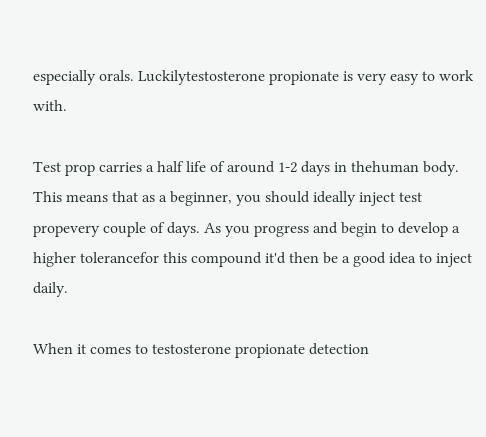especially orals. Luckilytestosterone propionate is very easy to work with.

Test prop carries a half life of around 1-2 days in thehuman body. This means that as a beginner, you should ideally inject test propevery couple of days. As you progress and begin to develop a higher tolerancefor this compound it'd then be a good idea to inject daily.

When it comes to testosterone propionate detection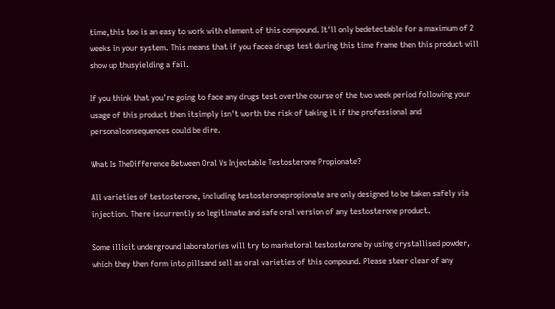time,this too is an easy to work with element of this compound. It'll only bedetectable for a maximum of 2 weeks in your system. This means that if you facea drugs test during this time frame then this product will show up thusyielding a fail.

If you think that you're going to face any drugs test overthe course of the two week period following your usage of this product then itsimply isn't worth the risk of taking it if the professional and personalconsequences could be dire.

What Is TheDifference Between Oral Vs Injectable Testosterone Propionate?

All varieties of testosterone, including testosteronepropionate are only designed to be taken safely via injection. There iscurrently so legitimate and safe oral version of any testosterone product.

Some illicit underground laboratories will try to marketoral testosterone by using crystallised powder, which they then form into pillsand sell as oral varieties of this compound. Please steer clear of any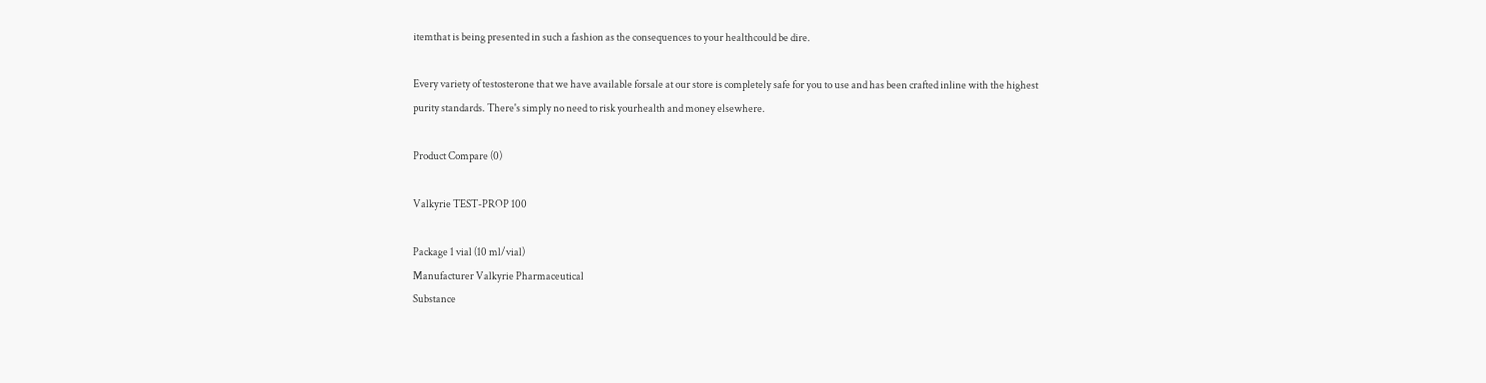itemthat is being presented in such a fashion as the consequences to your healthcould be dire.

Every variety of testosterone that we have available forsale at our store is completely safe for you to use and has been crafted inline with the highest purity standards. There's simply no need to risk yourhealth and money elsewhere.

Product Compare (0)

Valkyrie TEST-PROP 100

Package 1 vial (10 ml/vial)
Manufacturer Valkyrie Pharmaceutical
Substance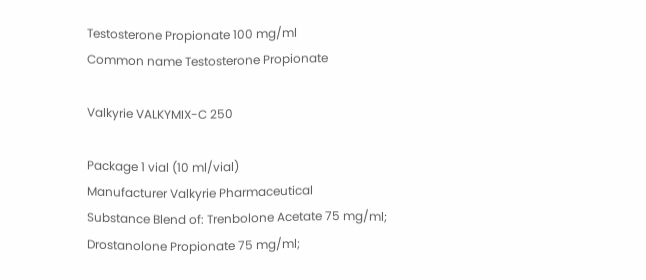Testosterone Propionate 100 mg/ml
Common name Testosterone Propionate

Valkyrie VALKYMIX-C 250

Package 1 vial (10 ml/vial)
Manufacturer Valkyrie Pharmaceutical
Substance Blend of: Trenbolone Acetate 75 mg/ml; Drostanolone Propionate 75 mg/ml;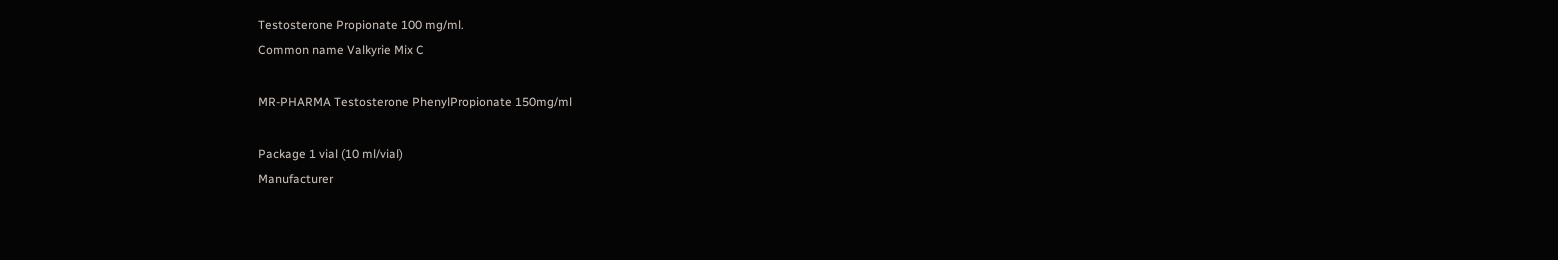Testosterone Propionate 100 mg/ml.
Common name Valkyrie Mix C

MR-PHARMA Testosterone PhenylPropionate 150mg/ml

Package 1 vial (10 ml/vial)
Manufacturer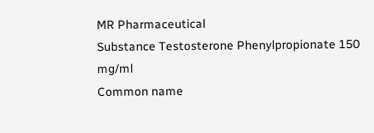MR Pharmaceutical
Substance Testosterone Phenylpropionate 150 mg/ml
Common name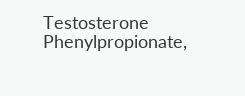Testosterone Phenylpropionate,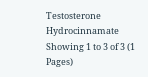Testosterone Hydrocinnamate
Showing 1 to 3 of 3 (1 Pages)